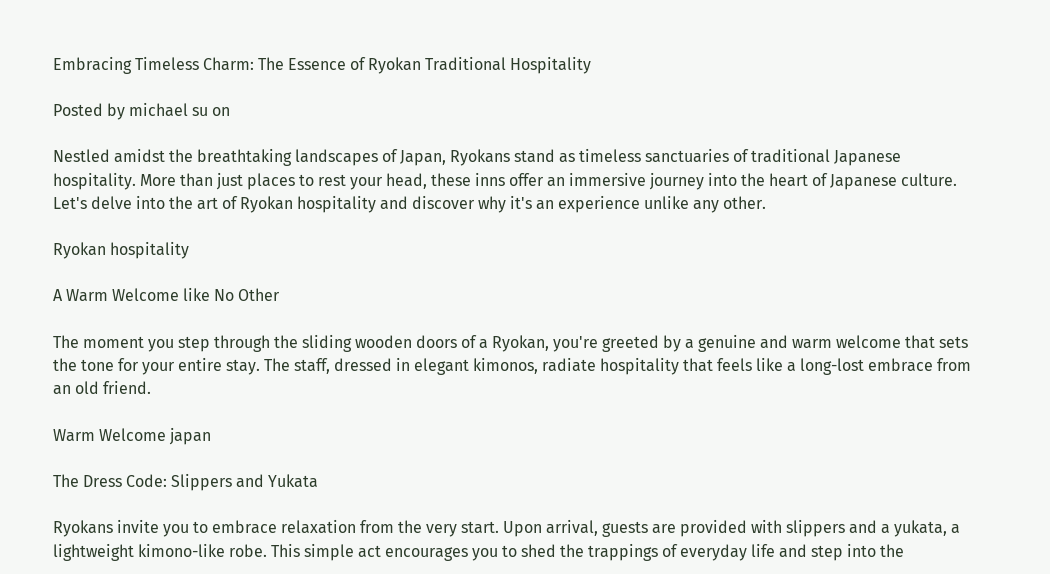Embracing Timeless Charm: The Essence of Ryokan Traditional Hospitality

Posted by michael su on

Nestled amidst the breathtaking landscapes of Japan, Ryokans stand as timeless sanctuaries of traditional Japanese hospitality. More than just places to rest your head, these inns offer an immersive journey into the heart of Japanese culture. Let's delve into the art of Ryokan hospitality and discover why it's an experience unlike any other.

Ryokan hospitality

A Warm Welcome like No Other

The moment you step through the sliding wooden doors of a Ryokan, you're greeted by a genuine and warm welcome that sets the tone for your entire stay. The staff, dressed in elegant kimonos, radiate hospitality that feels like a long-lost embrace from an old friend.

Warm Welcome japan

The Dress Code: Slippers and Yukata

Ryokans invite you to embrace relaxation from the very start. Upon arrival, guests are provided with slippers and a yukata, a lightweight kimono-like robe. This simple act encourages you to shed the trappings of everyday life and step into the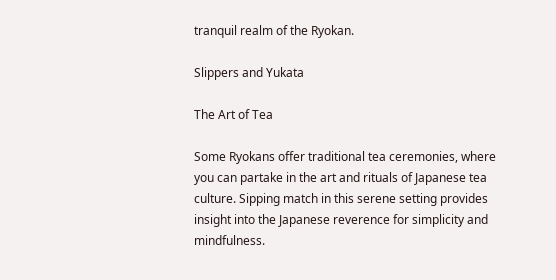tranquil realm of the Ryokan.

Slippers and Yukata

The Art of Tea

Some Ryokans offer traditional tea ceremonies, where you can partake in the art and rituals of Japanese tea culture. Sipping match in this serene setting provides insight into the Japanese reverence for simplicity and mindfulness.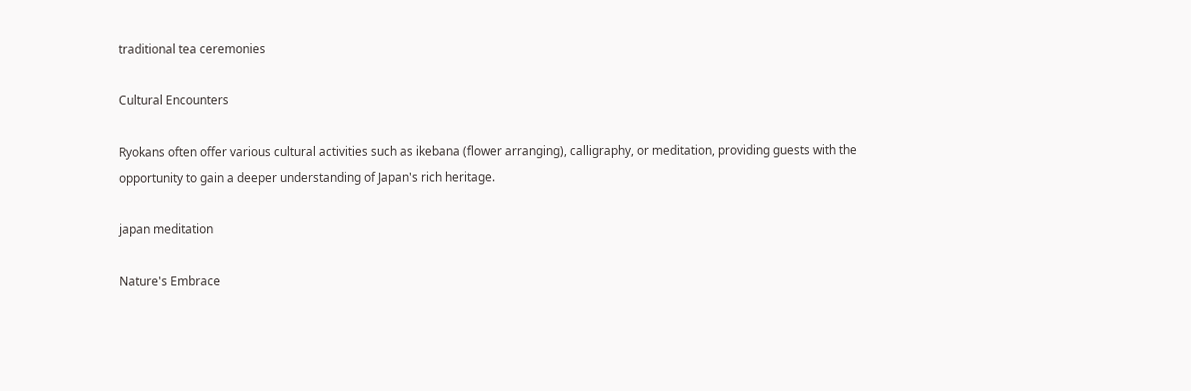traditional tea ceremonies

Cultural Encounters

Ryokans often offer various cultural activities such as ikebana (flower arranging), calligraphy, or meditation, providing guests with the opportunity to gain a deeper understanding of Japan's rich heritage.

japan meditation

Nature's Embrace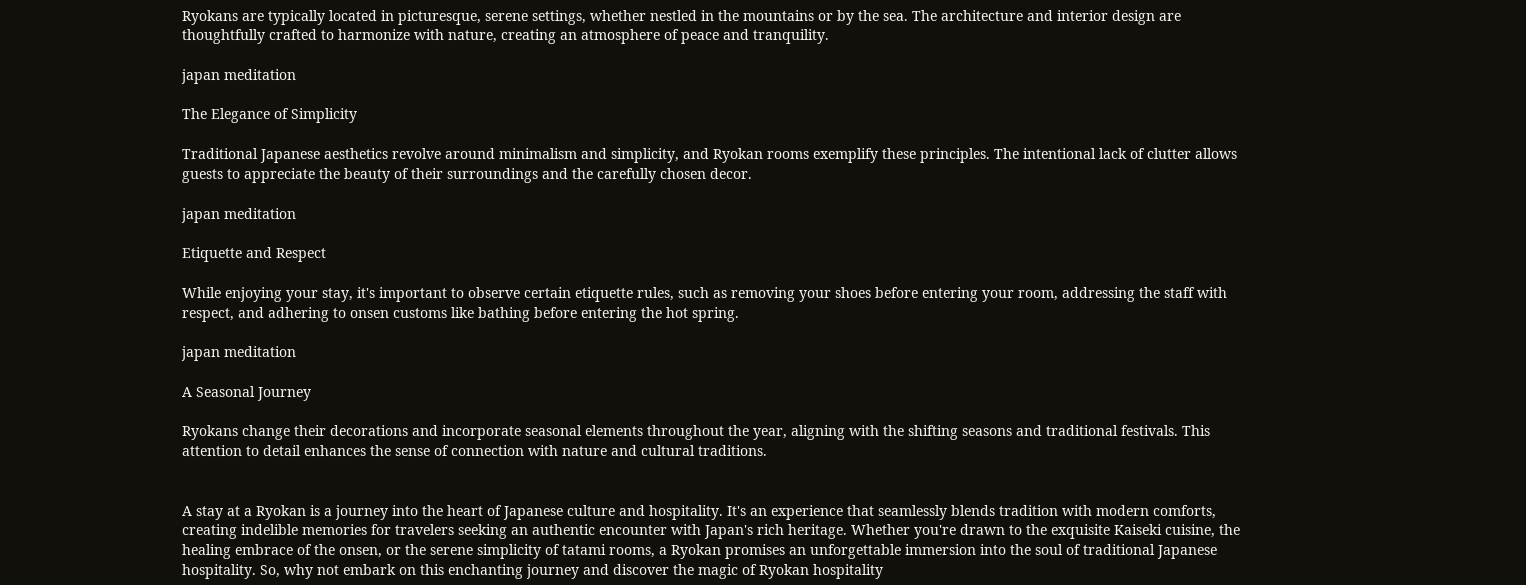Ryokans are typically located in picturesque, serene settings, whether nestled in the mountains or by the sea. The architecture and interior design are thoughtfully crafted to harmonize with nature, creating an atmosphere of peace and tranquility.

japan meditation

The Elegance of Simplicity

Traditional Japanese aesthetics revolve around minimalism and simplicity, and Ryokan rooms exemplify these principles. The intentional lack of clutter allows guests to appreciate the beauty of their surroundings and the carefully chosen decor.

japan meditation

Etiquette and Respect

While enjoying your stay, it's important to observe certain etiquette rules, such as removing your shoes before entering your room, addressing the staff with respect, and adhering to onsen customs like bathing before entering the hot spring.

japan meditation

A Seasonal Journey

Ryokans change their decorations and incorporate seasonal elements throughout the year, aligning with the shifting seasons and traditional festivals. This attention to detail enhances the sense of connection with nature and cultural traditions.


A stay at a Ryokan is a journey into the heart of Japanese culture and hospitality. It's an experience that seamlessly blends tradition with modern comforts, creating indelible memories for travelers seeking an authentic encounter with Japan's rich heritage. Whether you're drawn to the exquisite Kaiseki cuisine, the healing embrace of the onsen, or the serene simplicity of tatami rooms, a Ryokan promises an unforgettable immersion into the soul of traditional Japanese hospitality. So, why not embark on this enchanting journey and discover the magic of Ryokan hospitality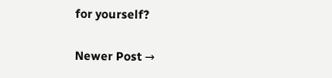for yourself?

Newer Post →